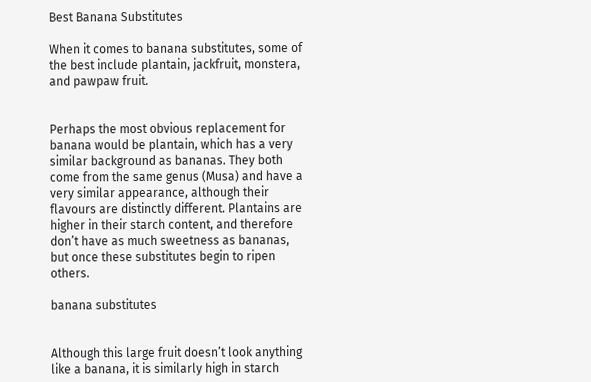Best Banana Substitutes

When it comes to banana substitutes, some of the best include plantain, jackfruit, monstera, and pawpaw fruit.


Perhaps the most obvious replacement for banana would be plantain, which has a very similar background as bananas. They both come from the same genus (Musa) and have a very similar appearance, although their flavours are distinctly different. Plantains are higher in their starch content, and therefore don’t have as much sweetness as bananas, but once these substitutes begin to ripen others.

banana substitutes


Although this large fruit doesn’t look anything like a banana, it is similarly high in starch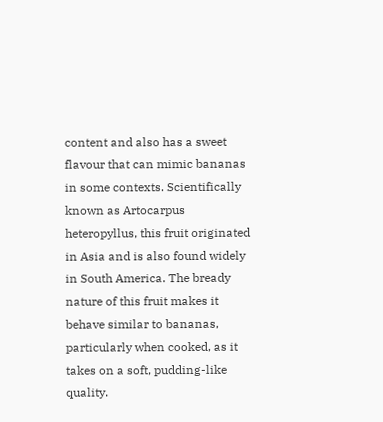content and also has a sweet flavour that can mimic bananas in some contexts. Scientifically known as Artocarpus heteropyllus, this fruit originated in Asia and is also found widely in South America. The bready nature of this fruit makes it behave similar to bananas, particularly when cooked, as it takes on a soft, pudding-like quality.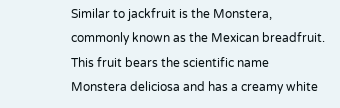Similar to jackfruit is the Monstera, commonly known as the Mexican breadfruit. This fruit bears the scientific name Monstera deliciosa and has a creamy white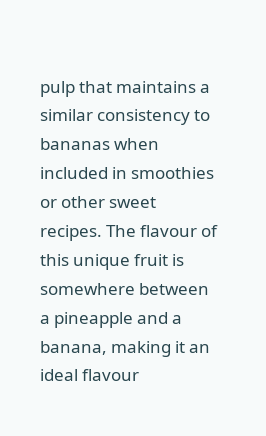pulp that maintains a similar consistency to bananas when included in smoothies or other sweet recipes. The flavour of this unique fruit is somewhere between a pineapple and a banana, making it an ideal flavour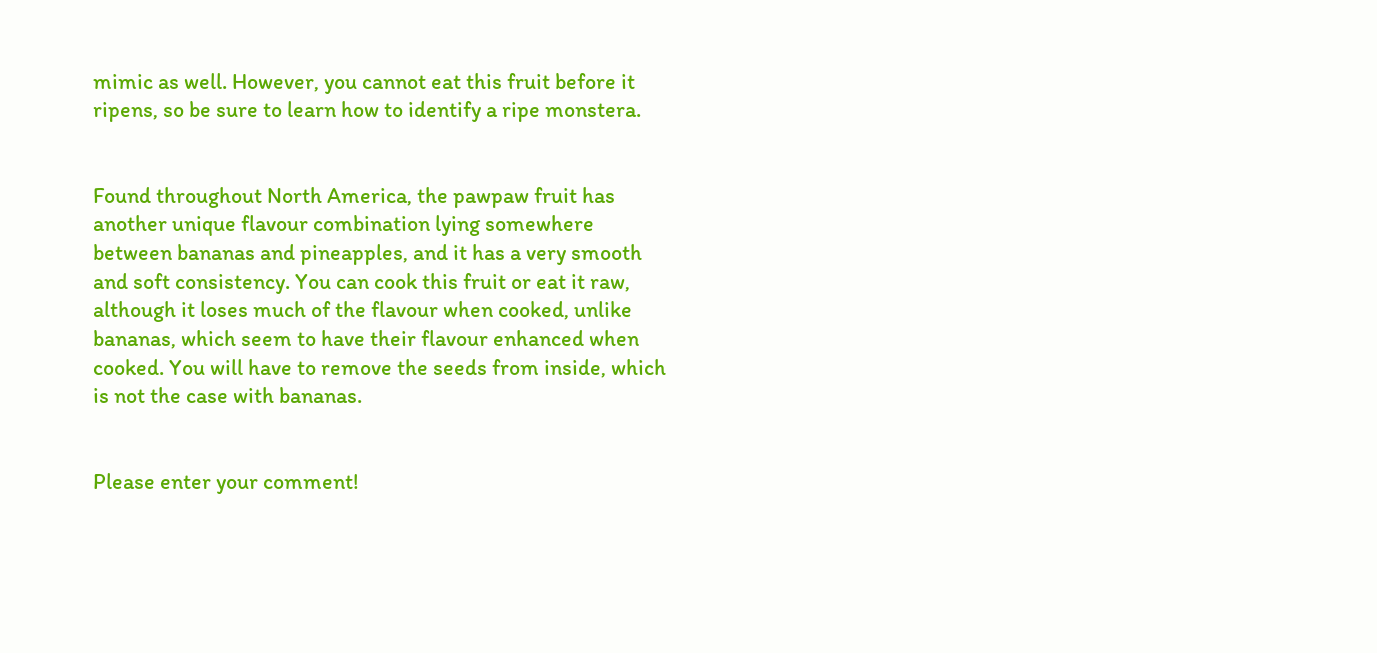mimic as well. However, you cannot eat this fruit before it ripens, so be sure to learn how to identify a ripe monstera.


Found throughout North America, the pawpaw fruit has another unique flavour combination lying somewhere between bananas and pineapples, and it has a very smooth and soft consistency. You can cook this fruit or eat it raw, although it loses much of the flavour when cooked, unlike bananas, which seem to have their flavour enhanced when cooked. You will have to remove the seeds from inside, which is not the case with bananas.


Please enter your comment!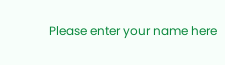Please enter your name here